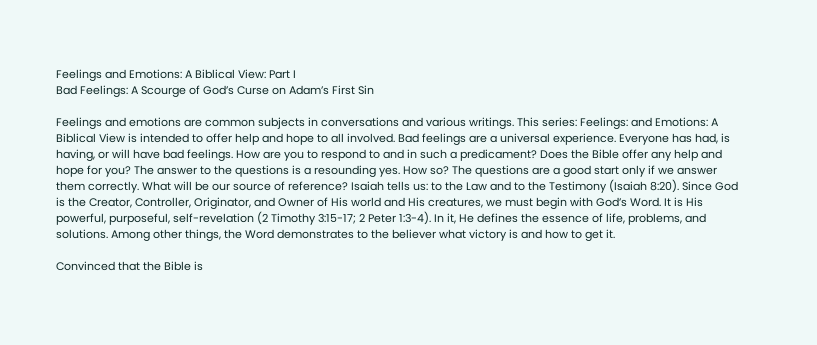Feelings and Emotions: A Biblical View: Part I
Bad Feelings: A Scourge of God’s Curse on Adam’s First Sin

Feelings and emotions are common subjects in conversations and various writings. This series: Feelings: and Emotions: A Biblical View is intended to offer help and hope to all involved. Bad feelings are a universal experience. Everyone has had, is having, or will have bad feelings. How are you to respond to and in such a predicament? Does the Bible offer any help and hope for you? The answer to the questions is a resounding yes. How so? The questions are a good start only if we answer them correctly. What will be our source of reference? Isaiah tells us: to the Law and to the Testimony (Isaiah 8:20). Since God is the Creator, Controller, Originator, and Owner of His world and His creatures, we must begin with God’s Word. It is His powerful, purposeful, self-revelation (2 Timothy 3:15-17; 2 Peter 1:3-4). In it, He defines the essence of life, problems, and solutions. Among other things, the Word demonstrates to the believer what victory is and how to get it.

Convinced that the Bible is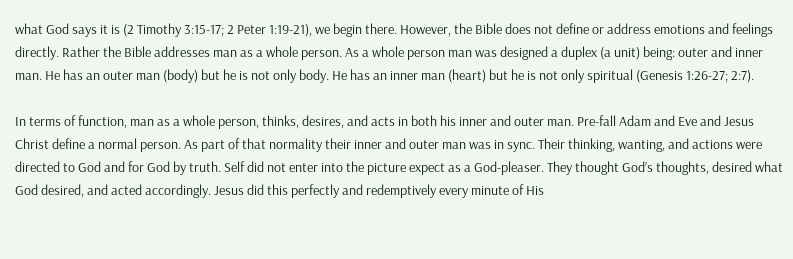what God says it is (2 Timothy 3:15-17; 2 Peter 1:19-21), we begin there. However, the Bible does not define or address emotions and feelings directly. Rather the Bible addresses man as a whole person. As a whole person man was designed a duplex (a unit) being: outer and inner man. He has an outer man (body) but he is not only body. He has an inner man (heart) but he is not only spiritual (Genesis 1:26-27; 2:7).

In terms of function, man as a whole person, thinks, desires, and acts in both his inner and outer man. Pre-fall Adam and Eve and Jesus Christ define a normal person. As part of that normality their inner and outer man was in sync. Their thinking, wanting, and actions were directed to God and for God by truth. Self did not enter into the picture expect as a God-pleaser. They thought God’s thoughts, desired what God desired, and acted accordingly. Jesus did this perfectly and redemptively every minute of His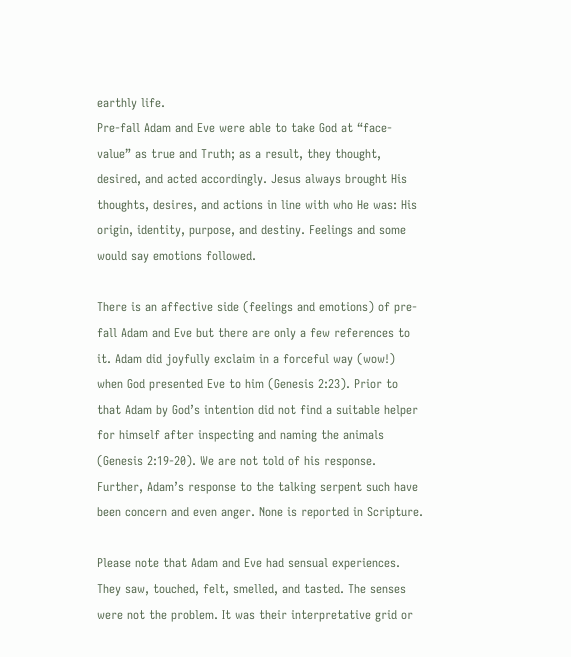earthly life.
Pre-fall Adam and Eve were able to take God at “face-value” as true and Truth; as a result, they thought, desired, and acted accordingly. Jesus always brought His thoughts, desires, and actions in line with who He was: His origin, identity, purpose, and destiny. Feelings and some would say emotions followed.

There is an affective side (feelings and emotions) of pre-fall Adam and Eve but there are only a few references to it. Adam did joyfully exclaim in a forceful way (wow!) when God presented Eve to him (Genesis 2:23). Prior to that Adam by God’s intention did not find a suitable helper for himself after inspecting and naming the animals (Genesis 2:19-20). We are not told of his response. Further, Adam’s response to the talking serpent such have been concern and even anger. None is reported in Scripture.

Please note that Adam and Eve had sensual experiences. They saw, touched, felt, smelled, and tasted. The senses were not the problem. It was their interpretative grid or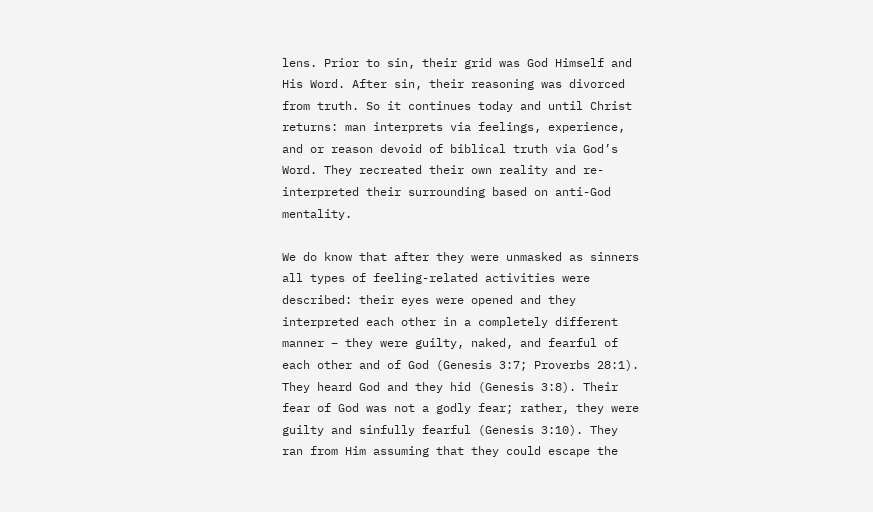lens. Prior to sin, their grid was God Himself and His Word. After sin, their reasoning was divorced from truth. So it continues today and until Christ returns: man interprets via feelings, experience, and or reason devoid of biblical truth via God’s Word. They recreated their own reality and re-interpreted their surrounding based on anti-God mentality.

We do know that after they were unmasked as sinners all types of feeling-related activities were described: their eyes were opened and they interpreted each other in a completely different manner – they were guilty, naked, and fearful of each other and of God (Genesis 3:7; Proverbs 28:1). They heard God and they hid (Genesis 3:8). Their fear of God was not a godly fear; rather, they were guilty and sinfully fearful (Genesis 3:10). They ran from Him assuming that they could escape the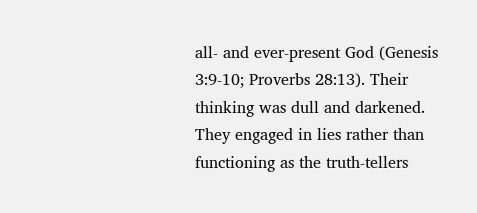all- and ever-present God (Genesis 3:9-10; Proverbs 28:13). Their thinking was dull and darkened. They engaged in lies rather than functioning as the truth-tellers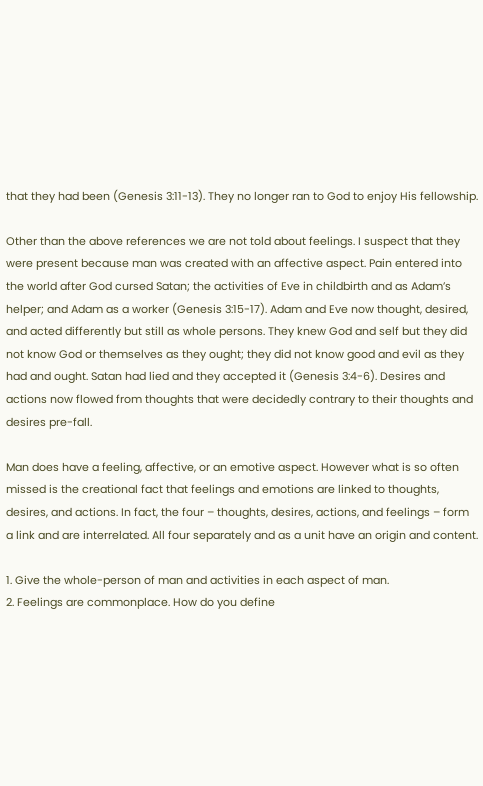that they had been (Genesis 3:11-13). They no longer ran to God to enjoy His fellowship.

Other than the above references we are not told about feelings. I suspect that they were present because man was created with an affective aspect. Pain entered into the world after God cursed Satan; the activities of Eve in childbirth and as Adam’s helper; and Adam as a worker (Genesis 3:15-17). Adam and Eve now thought, desired, and acted differently but still as whole persons. They knew God and self but they did not know God or themselves as they ought; they did not know good and evil as they had and ought. Satan had lied and they accepted it (Genesis 3:4-6). Desires and actions now flowed from thoughts that were decidedly contrary to their thoughts and desires pre-fall.

Man does have a feeling, affective, or an emotive aspect. However what is so often missed is the creational fact that feelings and emotions are linked to thoughts, desires, and actions. In fact, the four – thoughts, desires, actions, and feelings – form a link and are interrelated. All four separately and as a unit have an origin and content.

1. Give the whole-person of man and activities in each aspect of man.
2. Feelings are commonplace. How do you define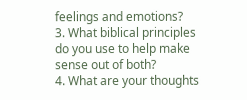feelings and emotions?
3. What biblical principles do you use to help make sense out of both?
4. What are your thoughts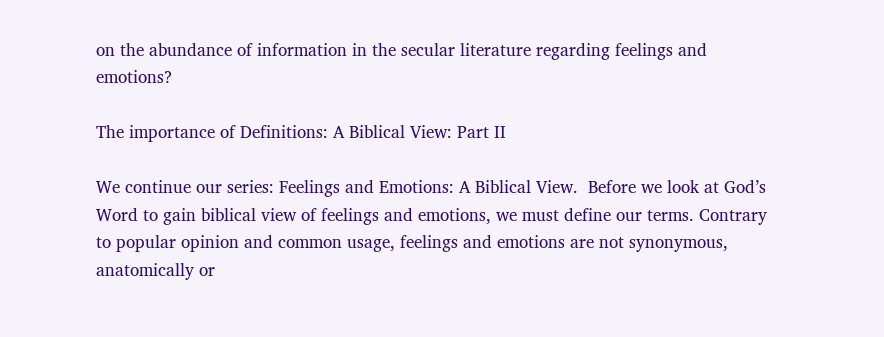on the abundance of information in the secular literature regarding feelings and emotions?

The importance of Definitions: A Biblical View: Part II

We continue our series: Feelings and Emotions: A Biblical View.  Before we look at God’s Word to gain biblical view of feelings and emotions, we must define our terms. Contrary to popular opinion and common usage, feelings and emotions are not synonymous, anatomically or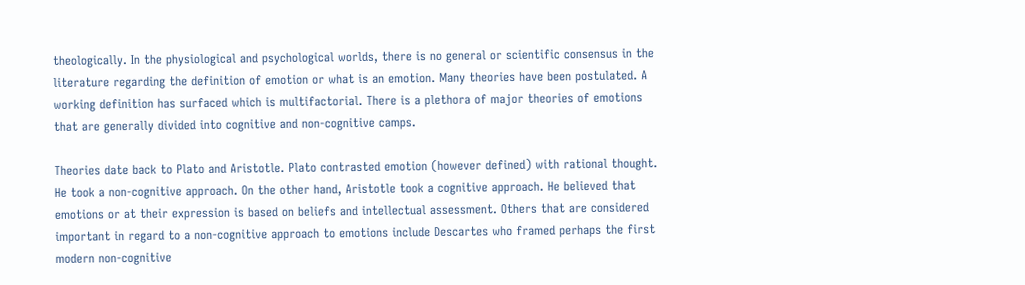theologically. In the physiological and psychological worlds, there is no general or scientific consensus in the literature regarding the definition of emotion or what is an emotion. Many theories have been postulated. A working definition has surfaced which is multifactorial. There is a plethora of major theories of emotions that are generally divided into cognitive and non-cognitive camps.

Theories date back to Plato and Aristotle. Plato contrasted emotion (however defined) with rational thought. He took a non-cognitive approach. On the other hand, Aristotle took a cognitive approach. He believed that emotions or at their expression is based on beliefs and intellectual assessment. Others that are considered important in regard to a non-cognitive approach to emotions include Descartes who framed perhaps the first modern non-cognitive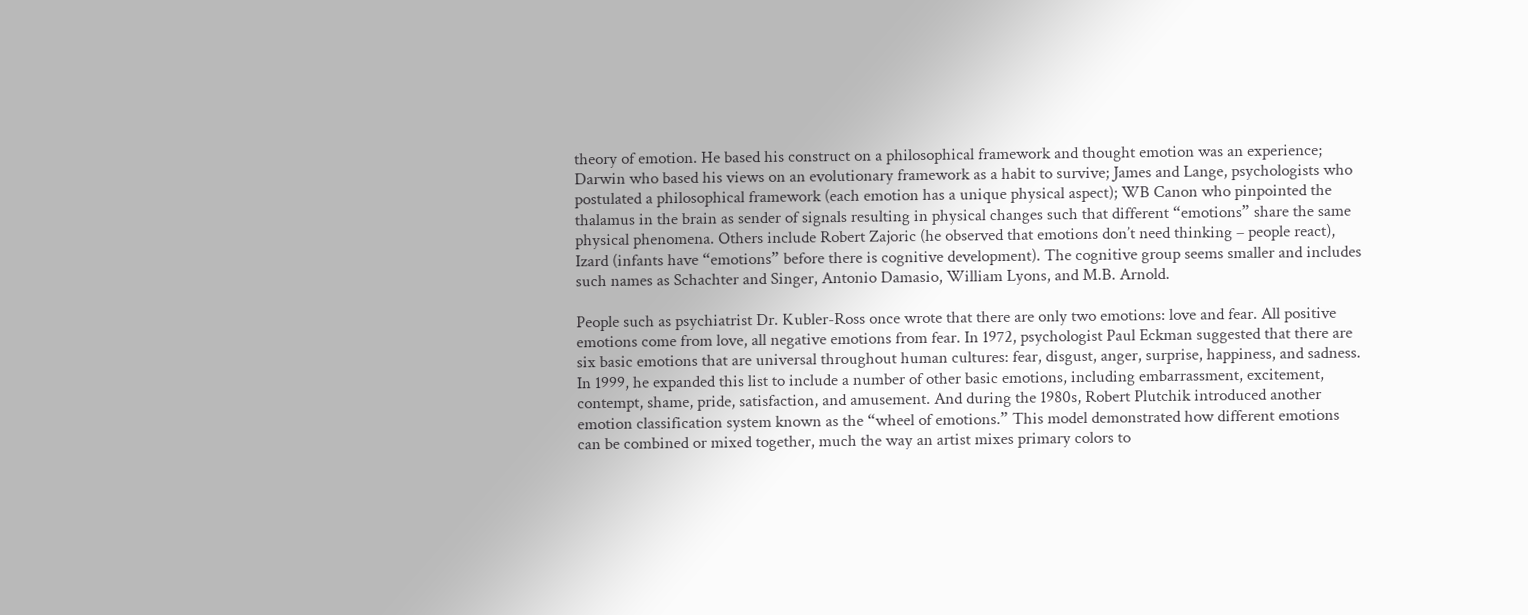theory of emotion. He based his construct on a philosophical framework and thought emotion was an experience; Darwin who based his views on an evolutionary framework as a habit to survive; James and Lange, psychologists who postulated a philosophical framework (each emotion has a unique physical aspect); WB Canon who pinpointed the thalamus in the brain as sender of signals resulting in physical changes such that different “emotions” share the same physical phenomena. Others include Robert Zajoric (he observed that emotions don’t need thinking – people react), Izard (infants have “emotions” before there is cognitive development). The cognitive group seems smaller and includes such names as Schachter and Singer, Antonio Damasio, William Lyons, and M.B. Arnold.

People such as psychiatrist Dr. Kubler-Ross once wrote that there are only two emotions: love and fear. All positive emotions come from love, all negative emotions from fear. In 1972, psychologist Paul Eckman suggested that there are six basic emotions that are universal throughout human cultures: fear, disgust, anger, surprise, happiness, and sadness. In 1999, he expanded this list to include a number of other basic emotions, including embarrassment, excitement, contempt, shame, pride, satisfaction, and amusement. And during the 1980s, Robert Plutchik introduced another emotion classification system known as the “wheel of emotions.” This model demonstrated how different emotions can be combined or mixed together, much the way an artist mixes primary colors to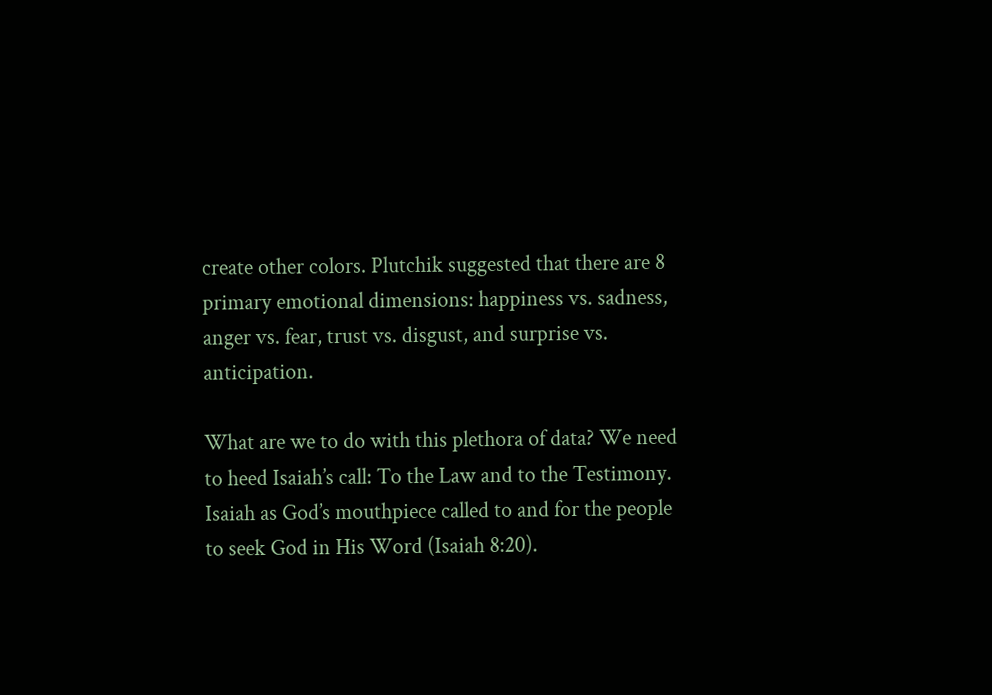create other colors. Plutchik suggested that there are 8 primary emotional dimensions: happiness vs. sadness, anger vs. fear, trust vs. disgust, and surprise vs. anticipation.

What are we to do with this plethora of data? We need to heed Isaiah’s call: To the Law and to the Testimony. Isaiah as God’s mouthpiece called to and for the people to seek God in His Word (Isaiah 8:20).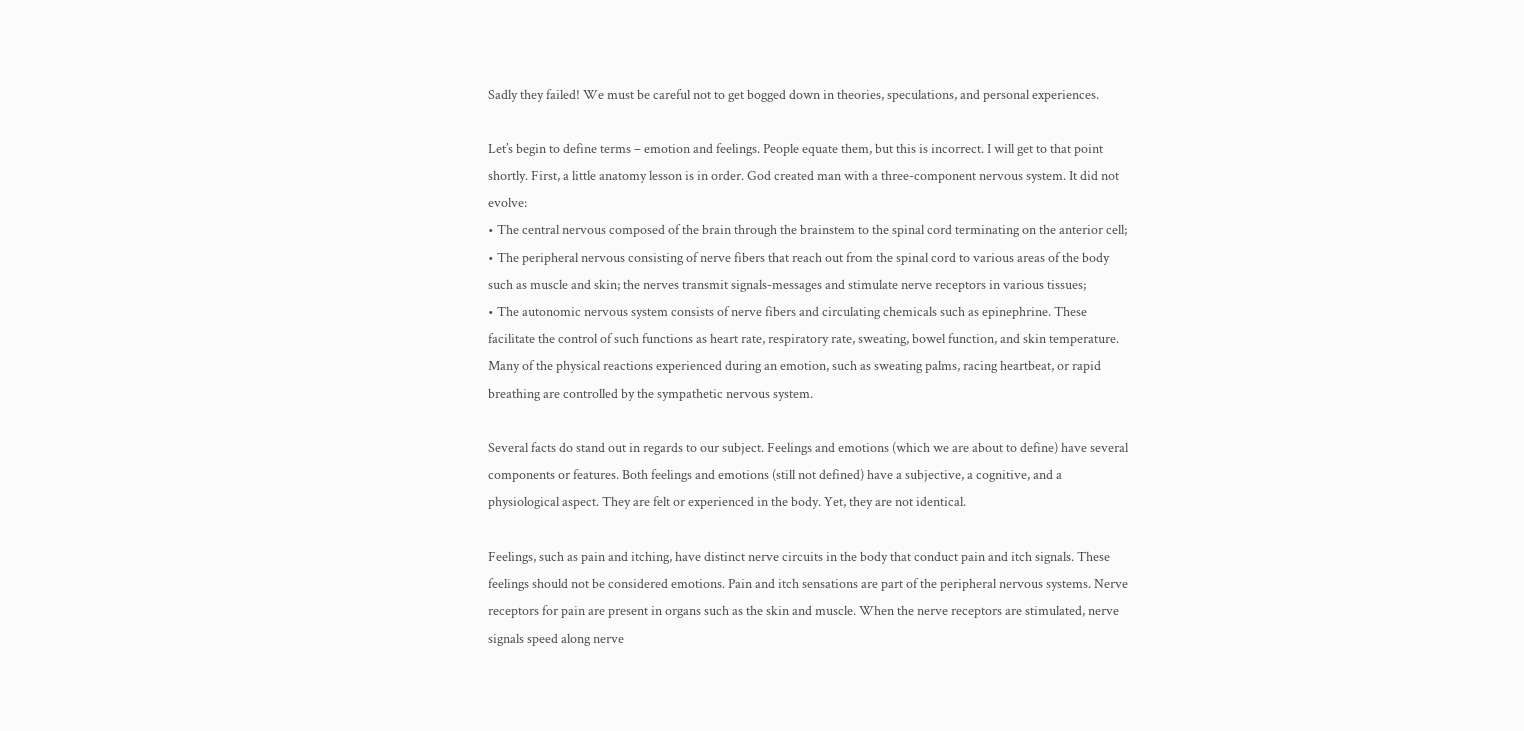Sadly they failed! We must be careful not to get bogged down in theories, speculations, and personal experiences.

Let’s begin to define terms – emotion and feelings. People equate them, but this is incorrect. I will get to that point shortly. First, a little anatomy lesson is in order. God created man with a three-component nervous system. It did not evolve:
• The central nervous composed of the brain through the brainstem to the spinal cord terminating on the anterior cell;
• The peripheral nervous consisting of nerve fibers that reach out from the spinal cord to various areas of the body such as muscle and skin; the nerves transmit signals-messages and stimulate nerve receptors in various tissues;
• The autonomic nervous system consists of nerve fibers and circulating chemicals such as epinephrine. These facilitate the control of such functions as heart rate, respiratory rate, sweating, bowel function, and skin temperature. Many of the physical reactions experienced during an emotion, such as sweating palms, racing heartbeat, or rapid breathing are controlled by the sympathetic nervous system.

Several facts do stand out in regards to our subject. Feelings and emotions (which we are about to define) have several components or features. Both feelings and emotions (still not defined) have a subjective, a cognitive, and a physiological aspect. They are felt or experienced in the body. Yet, they are not identical.

Feelings, such as pain and itching, have distinct nerve circuits in the body that conduct pain and itch signals. These feelings should not be considered emotions. Pain and itch sensations are part of the peripheral nervous systems. Nerve receptors for pain are present in organs such as the skin and muscle. When the nerve receptors are stimulated, nerve signals speed along nerve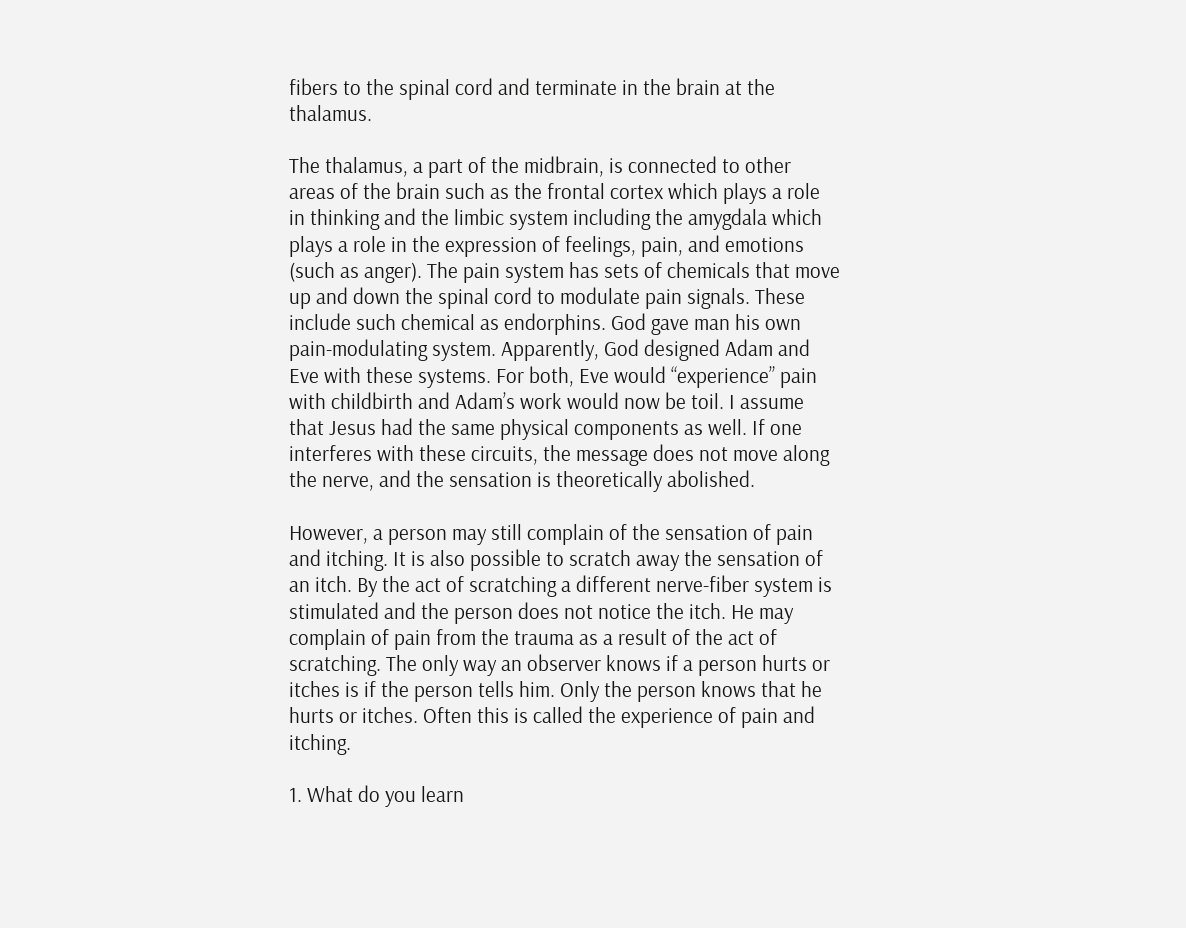fibers to the spinal cord and terminate in the brain at the thalamus.

The thalamus, a part of the midbrain, is connected to other areas of the brain such as the frontal cortex which plays a role in thinking and the limbic system including the amygdala which plays a role in the expression of feelings, pain, and emotions (such as anger). The pain system has sets of chemicals that move up and down the spinal cord to modulate pain signals. These include such chemical as endorphins. God gave man his own pain-modulating system. Apparently, God designed Adam and Eve with these systems. For both, Eve would “experience” pain with childbirth and Adam’s work would now be toil. I assume that Jesus had the same physical components as well. If one interferes with these circuits, the message does not move along the nerve, and the sensation is theoretically abolished.

However, a person may still complain of the sensation of pain and itching. It is also possible to scratch away the sensation of an itch. By the act of scratching a different nerve-fiber system is stimulated and the person does not notice the itch. He may complain of pain from the trauma as a result of the act of scratching. The only way an observer knows if a person hurts or itches is if the person tells him. Only the person knows that he hurts or itches. Often this is called the experience of pain and itching.

1. What do you learn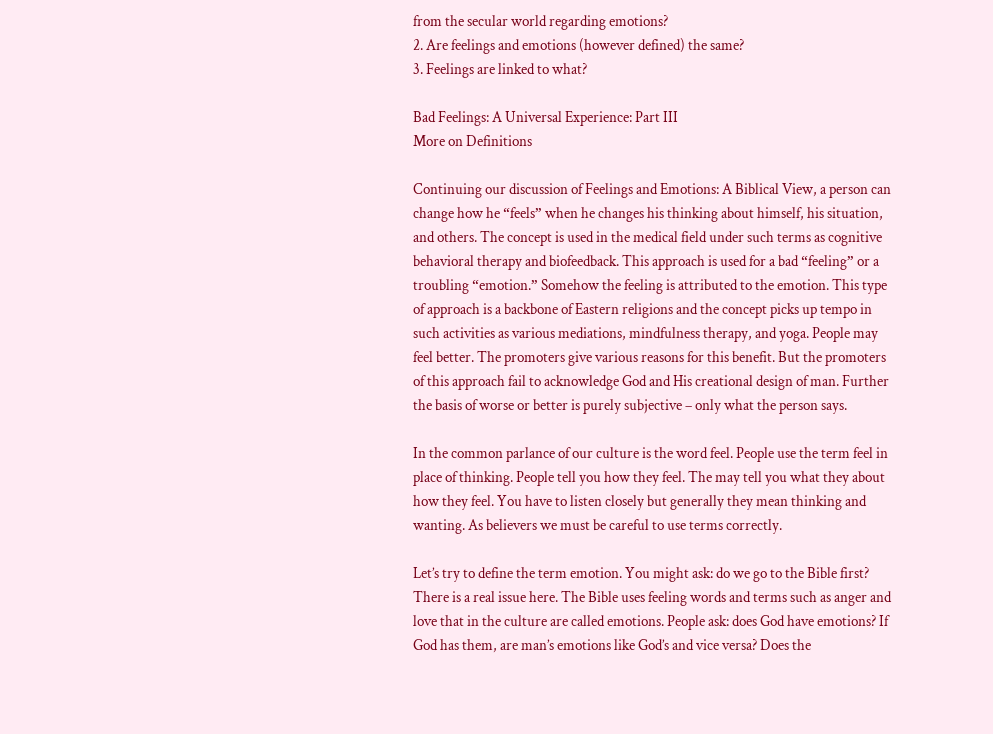from the secular world regarding emotions?
2. Are feelings and emotions (however defined) the same?
3. Feelings are linked to what?

Bad Feelings: A Universal Experience: Part III
More on Definitions

Continuing our discussion of Feelings and Emotions: A Biblical View, a person can change how he “feels” when he changes his thinking about himself, his situation, and others. The concept is used in the medical field under such terms as cognitive behavioral therapy and biofeedback. This approach is used for a bad “feeling” or a troubling “emotion.” Somehow the feeling is attributed to the emotion. This type of approach is a backbone of Eastern religions and the concept picks up tempo in such activities as various mediations, mindfulness therapy, and yoga. People may feel better. The promoters give various reasons for this benefit. But the promoters of this approach fail to acknowledge God and His creational design of man. Further the basis of worse or better is purely subjective – only what the person says.

In the common parlance of our culture is the word feel. People use the term feel in place of thinking. People tell you how they feel. The may tell you what they about how they feel. You have to listen closely but generally they mean thinking and wanting. As believers we must be careful to use terms correctly.

Let’s try to define the term emotion. You might ask: do we go to the Bible first? There is a real issue here. The Bible uses feeling words and terms such as anger and love that in the culture are called emotions. People ask: does God have emotions? If God has them, are man’s emotions like God’s and vice versa? Does the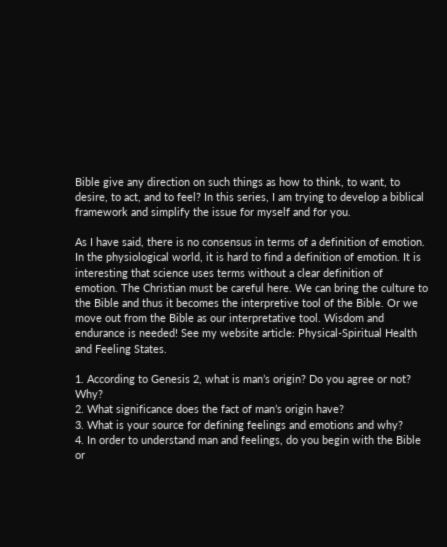Bible give any direction on such things as how to think, to want, to desire, to act, and to feel? In this series, I am trying to develop a biblical framework and simplify the issue for myself and for you.

As I have said, there is no consensus in terms of a definition of emotion. In the physiological world, it is hard to find a definition of emotion. It is interesting that science uses terms without a clear definition of emotion. The Christian must be careful here. We can bring the culture to the Bible and thus it becomes the interpretive tool of the Bible. Or we move out from the Bible as our interpretative tool. Wisdom and endurance is needed! See my website article: Physical-Spiritual Health and Feeling States.

1. According to Genesis 2, what is man’s origin? Do you agree or not? Why?
2. What significance does the fact of man’s origin have?
3. What is your source for defining feelings and emotions and why?
4. In order to understand man and feelings, do you begin with the Bible or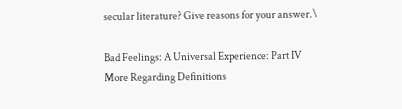secular literature? Give reasons for your answer.\

Bad Feelings: A Universal Experience: Part IV
More Regarding Definitions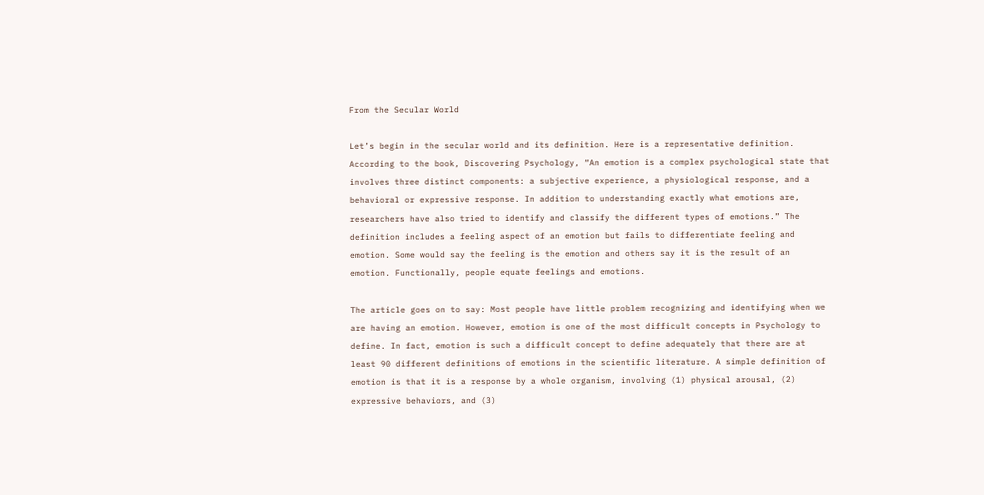From the Secular World

Let’s begin in the secular world and its definition. Here is a representative definition. According to the book, Discovering Psychology, “An emotion is a complex psychological state that involves three distinct components: a subjective experience, a physiological response, and a behavioral or expressive response. In addition to understanding exactly what emotions are, researchers have also tried to identify and classify the different types of emotions.” The definition includes a feeling aspect of an emotion but fails to differentiate feeling and emotion. Some would say the feeling is the emotion and others say it is the result of an emotion. Functionally, people equate feelings and emotions.

The article goes on to say: Most people have little problem recognizing and identifying when we are having an emotion. However, emotion is one of the most difficult concepts in Psychology to define. In fact, emotion is such a difficult concept to define adequately that there are at least 90 different definitions of emotions in the scientific literature. A simple definition of emotion is that it is a response by a whole organism, involving (1) physical arousal, (2) expressive behaviors, and (3)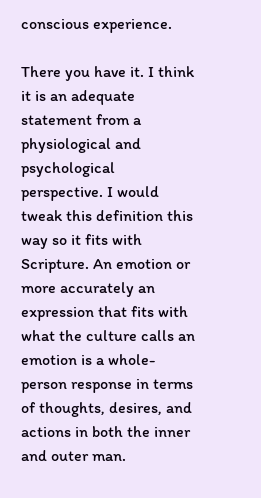conscious experience.

There you have it. I think it is an adequate statement from a physiological and psychological perspective. I would tweak this definition this way so it fits with Scripture. An emotion or more accurately an expression that fits with what the culture calls an emotion is a whole-person response in terms of thoughts, desires, and actions in both the inner and outer man.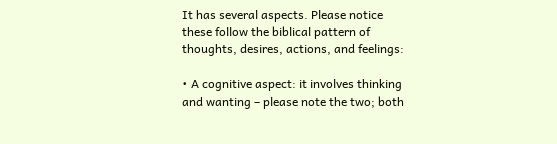It has several aspects. Please notice these follow the biblical pattern of thoughts, desires, actions, and feelings:

• A cognitive aspect: it involves thinking and wanting – please note the two; both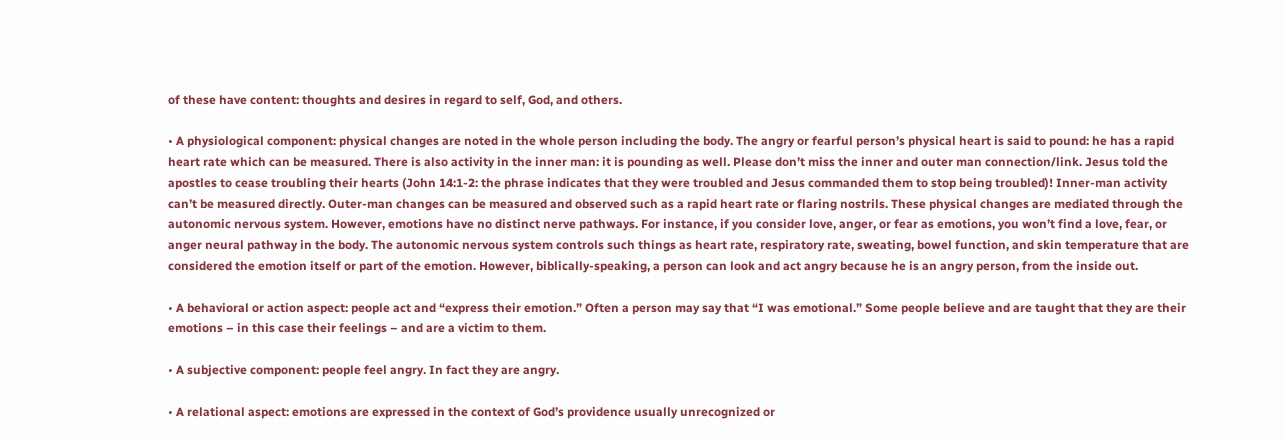of these have content: thoughts and desires in regard to self, God, and others.

• A physiological component: physical changes are noted in the whole person including the body. The angry or fearful person’s physical heart is said to pound: he has a rapid heart rate which can be measured. There is also activity in the inner man: it is pounding as well. Please don’t miss the inner and outer man connection/link. Jesus told the apostles to cease troubling their hearts (John 14:1-2: the phrase indicates that they were troubled and Jesus commanded them to stop being troubled)! Inner-man activity can’t be measured directly. Outer-man changes can be measured and observed such as a rapid heart rate or flaring nostrils. These physical changes are mediated through the autonomic nervous system. However, emotions have no distinct nerve pathways. For instance, if you consider love, anger, or fear as emotions, you won’t find a love, fear, or anger neural pathway in the body. The autonomic nervous system controls such things as heart rate, respiratory rate, sweating, bowel function, and skin temperature that are considered the emotion itself or part of the emotion. However, biblically-speaking, a person can look and act angry because he is an angry person, from the inside out.

• A behavioral or action aspect: people act and “express their emotion.” Often a person may say that “I was emotional.” Some people believe and are taught that they are their emotions – in this case their feelings – and are a victim to them.

• A subjective component: people feel angry. In fact they are angry.

• A relational aspect: emotions are expressed in the context of God’s providence usually unrecognized or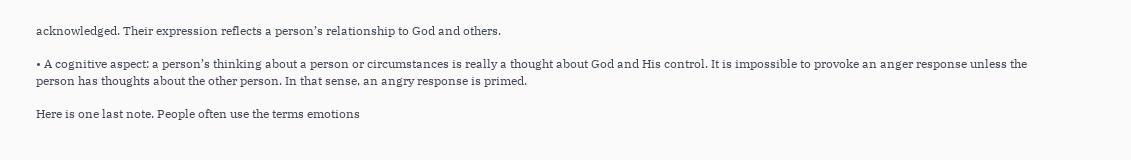acknowledged. Their expression reflects a person’s relationship to God and others.

• A cognitive aspect: a person’s thinking about a person or circumstances is really a thought about God and His control. It is impossible to provoke an anger response unless the person has thoughts about the other person. In that sense, an angry response is primed.

Here is one last note. People often use the terms emotions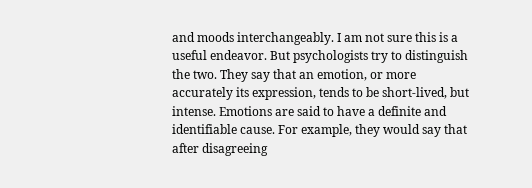and moods interchangeably. I am not sure this is a useful endeavor. But psychologists try to distinguish the two. They say that an emotion, or more accurately its expression, tends to be short-lived, but intense. Emotions are said to have a definite and identifiable cause. For example, they would say that after disagreeing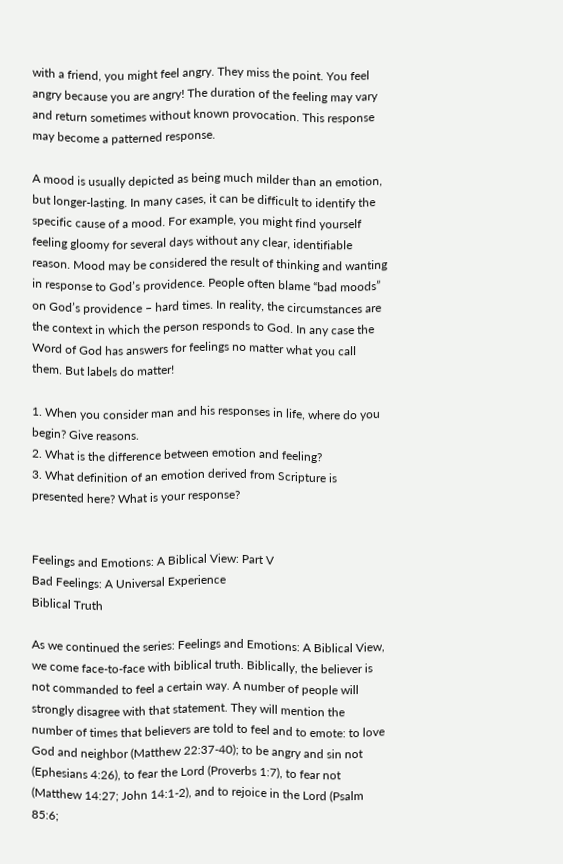with a friend, you might feel angry. They miss the point. You feel angry because you are angry! The duration of the feeling may vary and return sometimes without known provocation. This response may become a patterned response.

A mood is usually depicted as being much milder than an emotion, but longer-lasting. In many cases, it can be difficult to identify the specific cause of a mood. For example, you might find yourself feeling gloomy for several days without any clear, identifiable reason. Mood may be considered the result of thinking and wanting in response to God’s providence. People often blame “bad moods” on God’s providence – hard times. In reality, the circumstances are the context in which the person responds to God. In any case the Word of God has answers for feelings no matter what you call them. But labels do matter!

1. When you consider man and his responses in life, where do you begin? Give reasons.
2. What is the difference between emotion and feeling?
3. What definition of an emotion derived from Scripture is presented here? What is your response?


Feelings and Emotions: A Biblical View: Part V
Bad Feelings: A Universal Experience
Biblical Truth

As we continued the series: Feelings and Emotions: A Biblical View, we come face-to-face with biblical truth. Biblically, the believer is not commanded to feel a certain way. A number of people will strongly disagree with that statement. They will mention the number of times that believers are told to feel and to emote: to love God and neighbor (Matthew 22:37-40); to be angry and sin not (Ephesians 4:26), to fear the Lord (Proverbs 1:7), to fear not (Matthew 14:27; John 14:1-2), and to rejoice in the Lord (Psalm 85:6;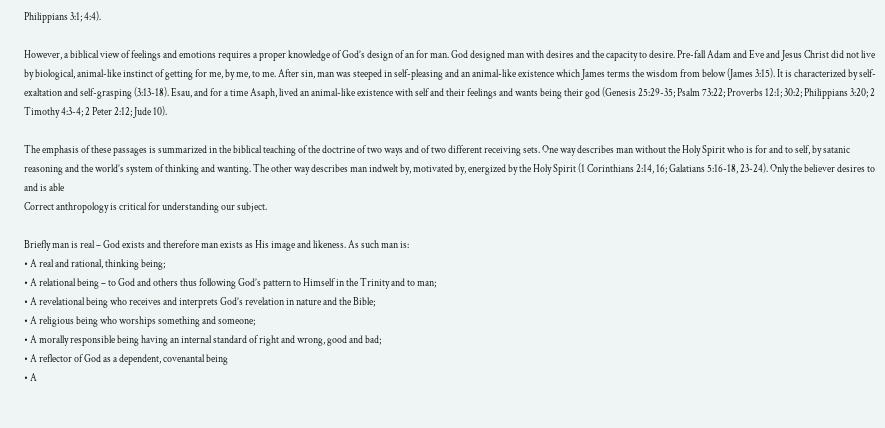Philippians 3:1; 4:4).

However, a biblical view of feelings and emotions requires a proper knowledge of God’s design of an for man. God designed man with desires and the capacity to desire. Pre-fall Adam and Eve and Jesus Christ did not live by biological, animal-like instinct of getting for me, by me, to me. After sin, man was steeped in self-pleasing and an animal-like existence which James terms the wisdom from below (James 3:15). It is characterized by self-exaltation and self-grasping (3:13-18). Esau, and for a time Asaph, lived an animal-like existence with self and their feelings and wants being their god (Genesis 25:29-35; Psalm 73:22; Proverbs 12:1; 30:2; Philippians 3:20; 2 Timothy 4:3-4; 2 Peter 2:12; Jude 10).

The emphasis of these passages is summarized in the biblical teaching of the doctrine of two ways and of two different receiving sets. One way describes man without the Holy Spirit who is for and to self, by satanic reasoning and the world’s system of thinking and wanting. The other way describes man indwelt by, motivated by, energized by the Holy Spirit (1 Corinthians 2:14, 16; Galatians 5:16-18, 23-24). Only the believer desires to and is able
Correct anthropology is critical for understanding our subject.

Briefly man is real – God exists and therefore man exists as His image and likeness. As such man is:
• A real and rational, thinking being;
• A relational being – to God and others thus following God’s pattern to Himself in the Trinity and to man;
• A revelational being who receives and interprets God’s revelation in nature and the Bible;
• A religious being who worships something and someone;
• A morally responsible being having an internal standard of right and wrong, good and bad;
• A reflector of God as a dependent, covenantal being
• A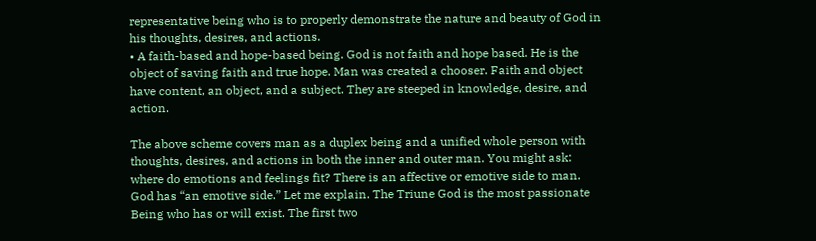representative being who is to properly demonstrate the nature and beauty of God in his thoughts, desires, and actions.
• A faith-based and hope-based being. God is not faith and hope based. He is the object of saving faith and true hope. Man was created a chooser. Faith and object have content, an object, and a subject. They are steeped in knowledge, desire, and action.

The above scheme covers man as a duplex being and a unified whole person with thoughts, desires, and actions in both the inner and outer man. You might ask: where do emotions and feelings fit? There is an affective or emotive side to man. God has “an emotive side.” Let me explain. The Triune God is the most passionate Being who has or will exist. The first two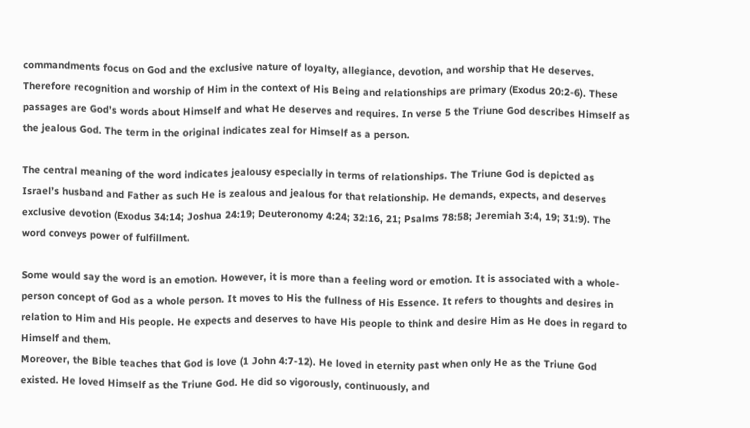commandments focus on God and the exclusive nature of loyalty, allegiance, devotion, and worship that He deserves. Therefore recognition and worship of Him in the context of His Being and relationships are primary (Exodus 20:2-6). These passages are God’s words about Himself and what He deserves and requires. In verse 5 the Triune God describes Himself as the jealous God. The term in the original indicates zeal for Himself as a person.

The central meaning of the word indicates jealousy especially in terms of relationships. The Triune God is depicted as Israel’s husband and Father as such He is zealous and jealous for that relationship. He demands, expects, and deserves exclusive devotion (Exodus 34:14; Joshua 24:19; Deuteronomy 4:24; 32:16, 21; Psalms 78:58; Jeremiah 3:4, 19; 31:9). The word conveys power of fulfillment.

Some would say the word is an emotion. However, it is more than a feeling word or emotion. It is associated with a whole-person concept of God as a whole person. It moves to His the fullness of His Essence. It refers to thoughts and desires in relation to Him and His people. He expects and deserves to have His people to think and desire Him as He does in regard to Himself and them.
Moreover, the Bible teaches that God is love (1 John 4:7-12). He loved in eternity past when only He as the Triune God existed. He loved Himself as the Triune God. He did so vigorously, continuously, and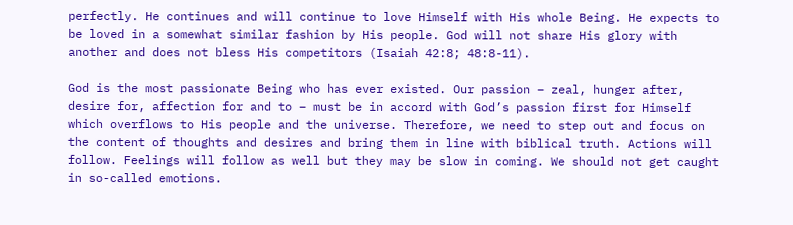perfectly. He continues and will continue to love Himself with His whole Being. He expects to be loved in a somewhat similar fashion by His people. God will not share His glory with another and does not bless His competitors (Isaiah 42:8; 48:8-11).

God is the most passionate Being who has ever existed. Our passion – zeal, hunger after, desire for, affection for and to – must be in accord with God’s passion first for Himself which overflows to His people and the universe. Therefore, we need to step out and focus on the content of thoughts and desires and bring them in line with biblical truth. Actions will follow. Feelings will follow as well but they may be slow in coming. We should not get caught in so-called emotions.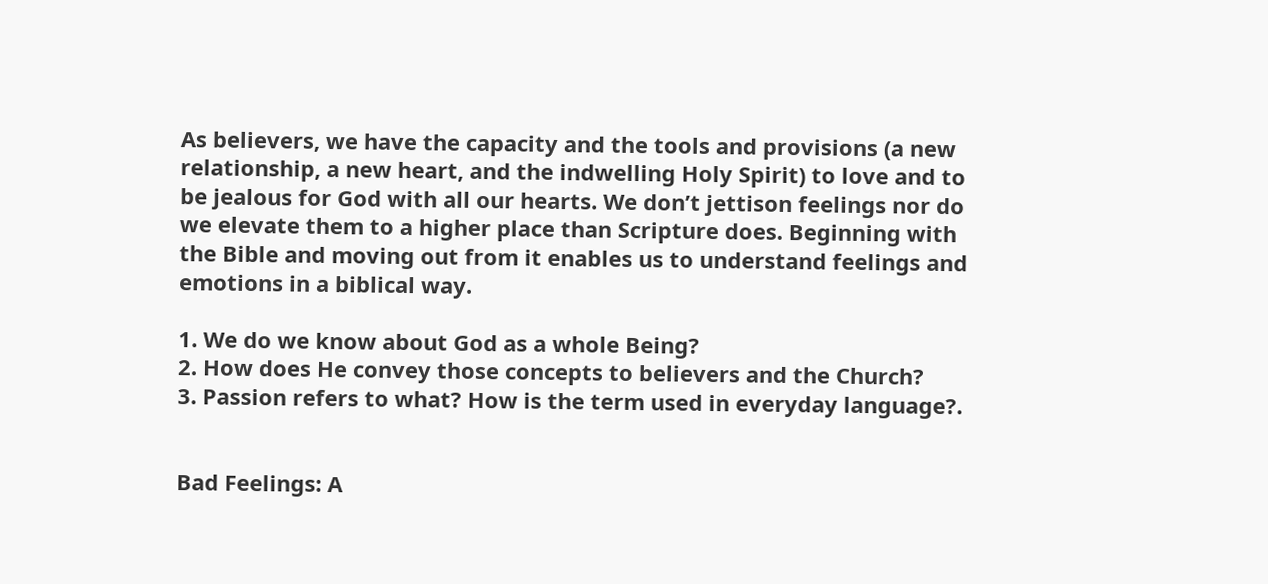As believers, we have the capacity and the tools and provisions (a new relationship, a new heart, and the indwelling Holy Spirit) to love and to be jealous for God with all our hearts. We don’t jettison feelings nor do we elevate them to a higher place than Scripture does. Beginning with the Bible and moving out from it enables us to understand feelings and emotions in a biblical way.

1. We do we know about God as a whole Being?
2. How does He convey those concepts to believers and the Church?
3. Passion refers to what? How is the term used in everyday language?.


Bad Feelings: A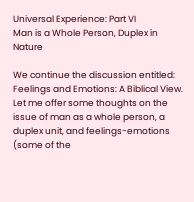Universal Experience: Part VI
Man is a Whole Person, Duplex in Nature

We continue the discussion entitled: Feelings and Emotions: A Biblical View. Let me offer some thoughts on the issue of man as a whole person, a duplex unit, and feelings-emotions (some of the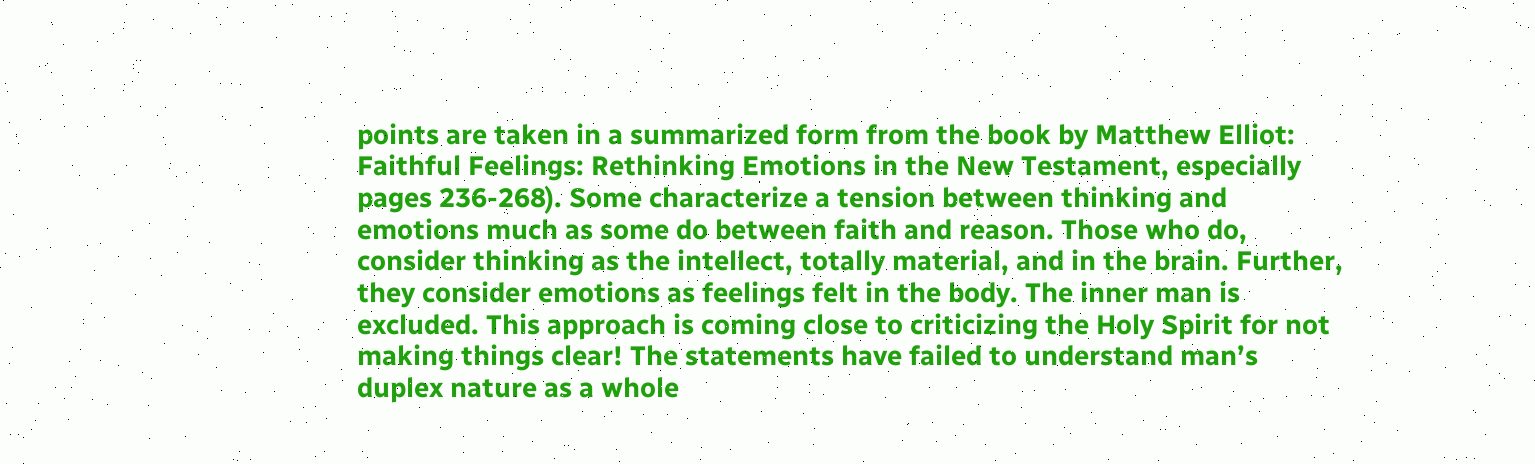points are taken in a summarized form from the book by Matthew Elliot: Faithful Feelings: Rethinking Emotions in the New Testament, especially pages 236-268). Some characterize a tension between thinking and emotions much as some do between faith and reason. Those who do, consider thinking as the intellect, totally material, and in the brain. Further, they consider emotions as feelings felt in the body. The inner man is excluded. This approach is coming close to criticizing the Holy Spirit for not making things clear! The statements have failed to understand man’s duplex nature as a whole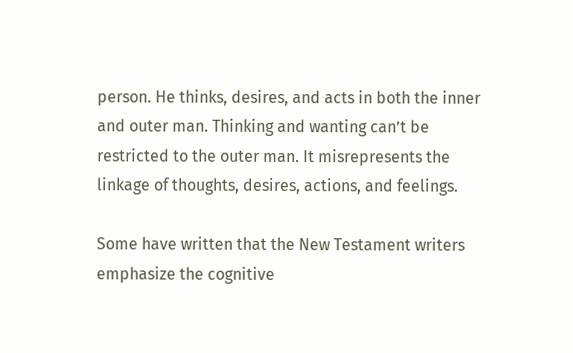person. He thinks, desires, and acts in both the inner and outer man. Thinking and wanting can’t be restricted to the outer man. It misrepresents the linkage of thoughts, desires, actions, and feelings.

Some have written that the New Testament writers emphasize the cognitive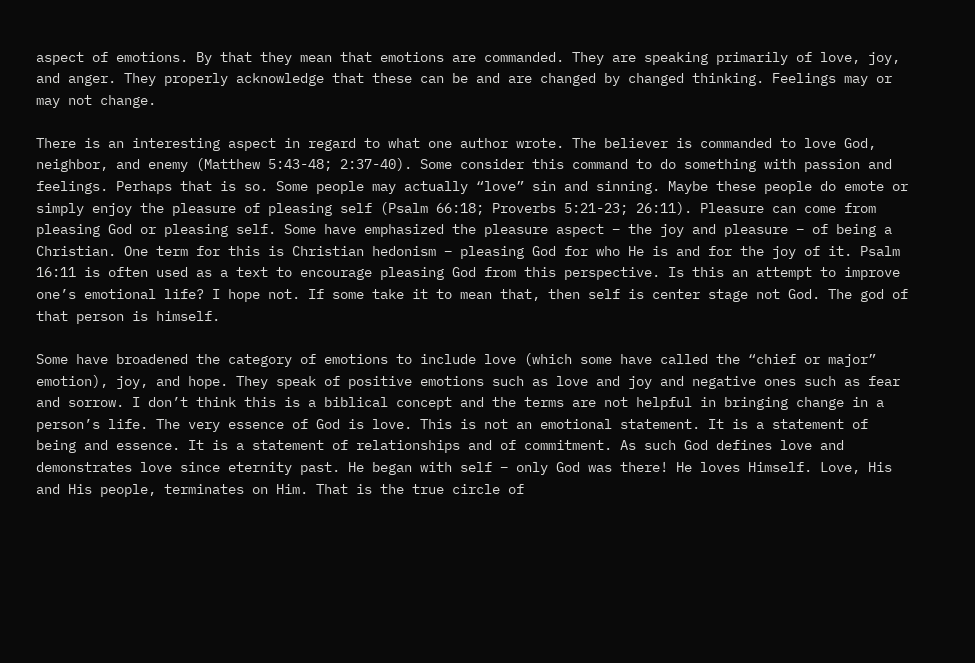aspect of emotions. By that they mean that emotions are commanded. They are speaking primarily of love, joy, and anger. They properly acknowledge that these can be and are changed by changed thinking. Feelings may or may not change.

There is an interesting aspect in regard to what one author wrote. The believer is commanded to love God, neighbor, and enemy (Matthew 5:43-48; 2:37-40). Some consider this command to do something with passion and feelings. Perhaps that is so. Some people may actually “love” sin and sinning. Maybe these people do emote or simply enjoy the pleasure of pleasing self (Psalm 66:18; Proverbs 5:21-23; 26:11). Pleasure can come from pleasing God or pleasing self. Some have emphasized the pleasure aspect – the joy and pleasure – of being a Christian. One term for this is Christian hedonism – pleasing God for who He is and for the joy of it. Psalm 16:11 is often used as a text to encourage pleasing God from this perspective. Is this an attempt to improve one’s emotional life? I hope not. If some take it to mean that, then self is center stage not God. The god of that person is himself.

Some have broadened the category of emotions to include love (which some have called the “chief or major” emotion), joy, and hope. They speak of positive emotions such as love and joy and negative ones such as fear and sorrow. I don’t think this is a biblical concept and the terms are not helpful in bringing change in a person’s life. The very essence of God is love. This is not an emotional statement. It is a statement of being and essence. It is a statement of relationships and of commitment. As such God defines love and demonstrates love since eternity past. He began with self – only God was there! He loves Himself. Love, His and His people, terminates on Him. That is the true circle of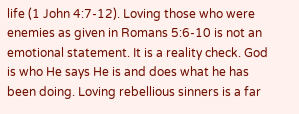life (1 John 4:7-12). Loving those who were enemies as given in Romans 5:6-10 is not an emotional statement. It is a reality check. God is who He says He is and does what he has been doing. Loving rebellious sinners is a far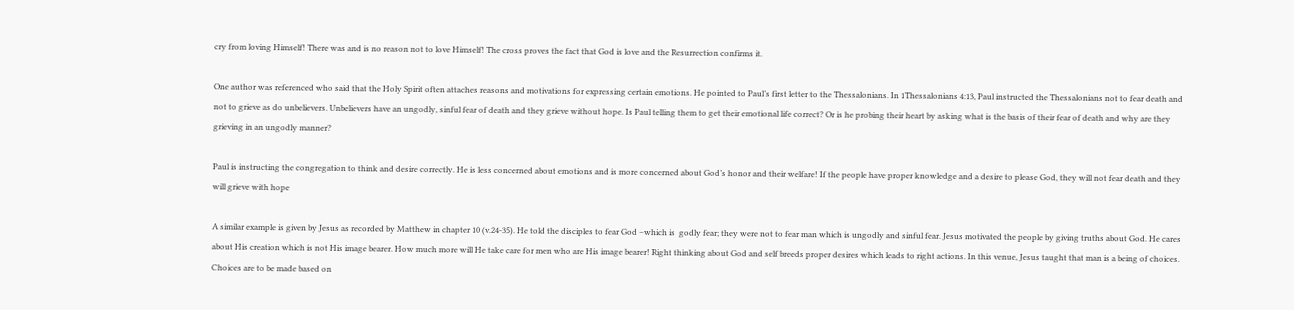cry from loving Himself! There was and is no reason not to love Himself! The cross proves the fact that God is love and the Resurrection confirms it.

One author was referenced who said that the Holy Spirit often attaches reasons and motivations for expressing certain emotions. He pointed to Paul’s first letter to the Thessalonians. In 1Thessalonians 4:13, Paul instructed the Thessalonians not to fear death and not to grieve as do unbelievers. Unbelievers have an ungodly, sinful fear of death and they grieve without hope. Is Paul telling them to get their emotional life correct? Or is he probing their heart by asking what is the basis of their fear of death and why are they grieving in an ungodly manner?

Paul is instructing the congregation to think and desire correctly. He is less concerned about emotions and is more concerned about God’s honor and their welfare! If the people have proper knowledge and a desire to please God, they will not fear death and they will grieve with hope

A similar example is given by Jesus as recorded by Matthew in chapter 10 (v.24-35). He told the disciples to fear God –which is  godly fear; they were not to fear man which is ungodly and sinful fear. Jesus motivated the people by giving truths about God. He cares about His creation which is not His image bearer. How much more will He take care for men who are His image bearer! Right thinking about God and self breeds proper desires which leads to right actions. In this venue, Jesus taught that man is a being of choices. Choices are to be made based on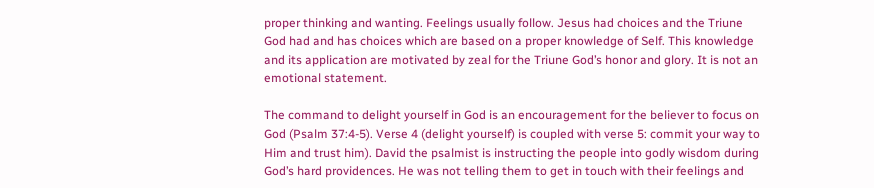proper thinking and wanting. Feelings usually follow. Jesus had choices and the Triune God had and has choices which are based on a proper knowledge of Self. This knowledge and its application are motivated by zeal for the Triune God’s honor and glory. It is not an emotional statement.

The command to delight yourself in God is an encouragement for the believer to focus on God (Psalm 37:4-5). Verse 4 (delight yourself) is coupled with verse 5: commit your way to Him and trust him). David the psalmist is instructing the people into godly wisdom during God’s hard providences. He was not telling them to get in touch with their feelings and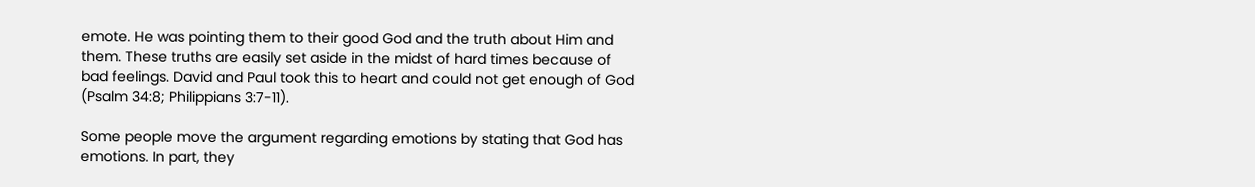emote. He was pointing them to their good God and the truth about Him and them. These truths are easily set aside in the midst of hard times because of bad feelings. David and Paul took this to heart and could not get enough of God (Psalm 34:8; Philippians 3:7-11).

Some people move the argument regarding emotions by stating that God has emotions. In part, they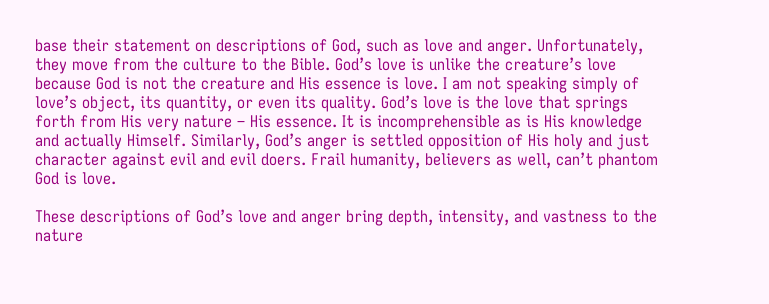base their statement on descriptions of God, such as love and anger. Unfortunately, they move from the culture to the Bible. God’s love is unlike the creature’s love because God is not the creature and His essence is love. I am not speaking simply of love’s object, its quantity, or even its quality. God’s love is the love that springs forth from His very nature – His essence. It is incomprehensible as is His knowledge and actually Himself. Similarly, God’s anger is settled opposition of His holy and just character against evil and evil doers. Frail humanity, believers as well, can’t phantom God is love.

These descriptions of God’s love and anger bring depth, intensity, and vastness to the nature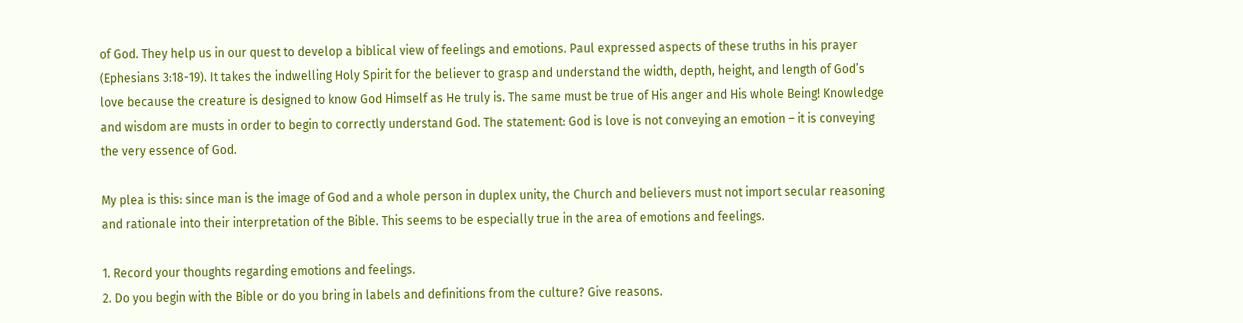of God. They help us in our quest to develop a biblical view of feelings and emotions. Paul expressed aspects of these truths in his prayer (Ephesians 3:18-19). It takes the indwelling Holy Spirit for the believer to grasp and understand the width, depth, height, and length of God’s love because the creature is designed to know God Himself as He truly is. The same must be true of His anger and His whole Being! Knowledge and wisdom are musts in order to begin to correctly understand God. The statement: God is love is not conveying an emotion – it is conveying the very essence of God.

My plea is this: since man is the image of God and a whole person in duplex unity, the Church and believers must not import secular reasoning and rationale into their interpretation of the Bible. This seems to be especially true in the area of emotions and feelings.

1. Record your thoughts regarding emotions and feelings.
2. Do you begin with the Bible or do you bring in labels and definitions from the culture? Give reasons.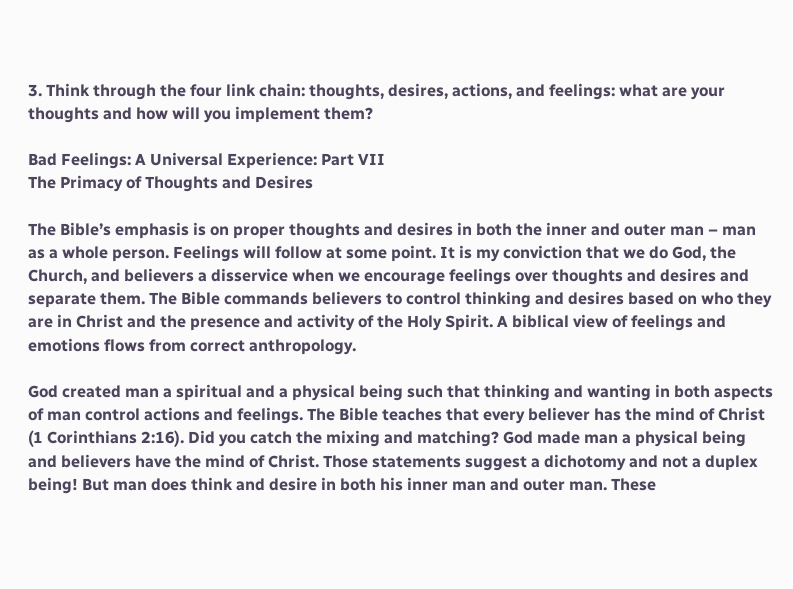3. Think through the four link chain: thoughts, desires, actions, and feelings: what are your thoughts and how will you implement them?

Bad Feelings: A Universal Experience: Part VII
The Primacy of Thoughts and Desires

The Bible’s emphasis is on proper thoughts and desires in both the inner and outer man – man as a whole person. Feelings will follow at some point. It is my conviction that we do God, the Church, and believers a disservice when we encourage feelings over thoughts and desires and separate them. The Bible commands believers to control thinking and desires based on who they are in Christ and the presence and activity of the Holy Spirit. A biblical view of feelings and emotions flows from correct anthropology.

God created man a spiritual and a physical being such that thinking and wanting in both aspects of man control actions and feelings. The Bible teaches that every believer has the mind of Christ (1 Corinthians 2:16). Did you catch the mixing and matching? God made man a physical being and believers have the mind of Christ. Those statements suggest a dichotomy and not a duplex being! But man does think and desire in both his inner man and outer man. These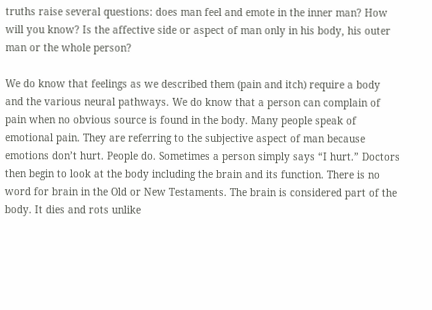truths raise several questions: does man feel and emote in the inner man? How will you know? Is the affective side or aspect of man only in his body, his outer man or the whole person?

We do know that feelings as we described them (pain and itch) require a body and the various neural pathways. We do know that a person can complain of pain when no obvious source is found in the body. Many people speak of emotional pain. They are referring to the subjective aspect of man because emotions don’t hurt. People do. Sometimes a person simply says “I hurt.” Doctors then begin to look at the body including the brain and its function. There is no word for brain in the Old or New Testaments. The brain is considered part of the body. It dies and rots unlike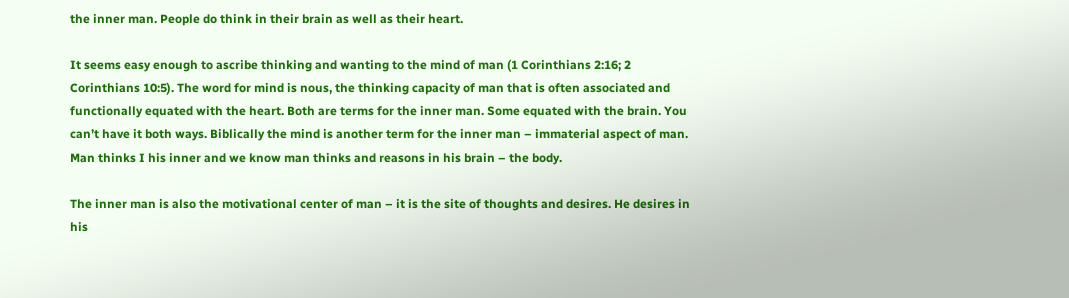the inner man. People do think in their brain as well as their heart.

It seems easy enough to ascribe thinking and wanting to the mind of man (1 Corinthians 2:16; 2 Corinthians 10:5). The word for mind is nous, the thinking capacity of man that is often associated and functionally equated with the heart. Both are terms for the inner man. Some equated with the brain. You can’t have it both ways. Biblically the mind is another term for the inner man – immaterial aspect of man. Man thinks I his inner and we know man thinks and reasons in his brain – the body.

The inner man is also the motivational center of man – it is the site of thoughts and desires. He desires in his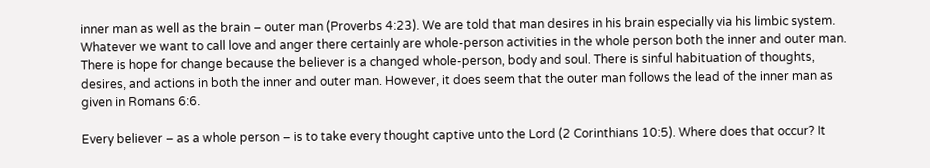inner man as well as the brain – outer man (Proverbs 4:23). We are told that man desires in his brain especially via his limbic system. Whatever we want to call love and anger there certainly are whole-person activities in the whole person both the inner and outer man. There is hope for change because the believer is a changed whole-person, body and soul. There is sinful habituation of thoughts, desires, and actions in both the inner and outer man. However, it does seem that the outer man follows the lead of the inner man as given in Romans 6:6.

Every believer – as a whole person – is to take every thought captive unto the Lord (2 Corinthians 10:5). Where does that occur? It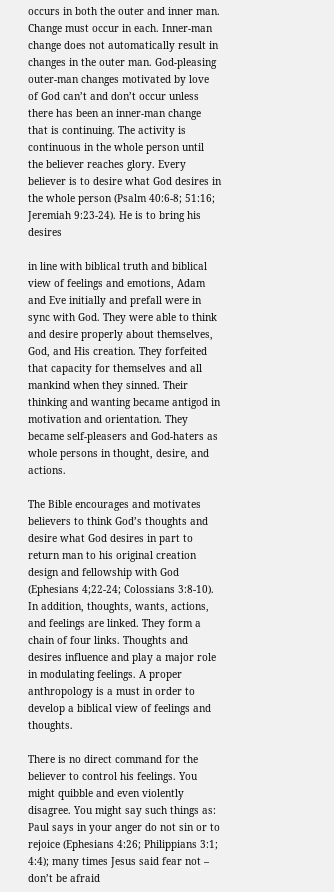occurs in both the outer and inner man. Change must occur in each. Inner-man change does not automatically result in changes in the outer man. God-pleasing outer-man changes motivated by love of God can’t and don’t occur unless there has been an inner-man change that is continuing. The activity is continuous in the whole person until the believer reaches glory. Every believer is to desire what God desires in the whole person (Psalm 40:6-8; 51:16; Jeremiah 9:23-24). He is to bring his desires

in line with biblical truth and biblical view of feelings and emotions, Adam and Eve initially and prefall were in sync with God. They were able to think and desire properly about themselves, God, and His creation. They forfeited that capacity for themselves and all mankind when they sinned. Their thinking and wanting became antigod in motivation and orientation. They became self-pleasers and God-haters as whole persons in thought, desire, and actions.

The Bible encourages and motivates believers to think God’s thoughts and desire what God desires in part to return man to his original creation design and fellowship with God (Ephesians 4;22-24; Colossians 3:8-10). In addition, thoughts, wants, actions, and feelings are linked. They form a chain of four links. Thoughts and desires influence and play a major role in modulating feelings. A proper anthropology is a must in order to develop a biblical view of feelings and thoughts.

There is no direct command for the believer to control his feelings. You might quibble and even violently disagree. You might say such things as: Paul says in your anger do not sin or to rejoice (Ephesians 4:26; Philippians 3:1; 4:4); many times Jesus said fear not – don’t be afraid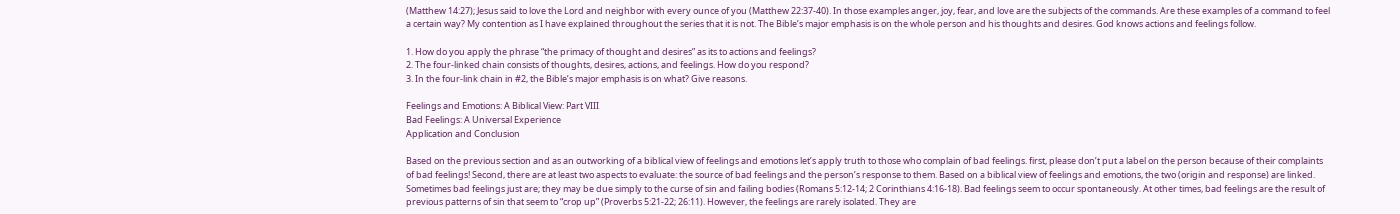(Matthew 14:27); Jesus said to love the Lord and neighbor with every ounce of you (Matthew 22:37-40). In those examples anger, joy, fear, and love are the subjects of the commands. Are these examples of a command to feel a certain way? My contention as I have explained throughout the series that it is not. The Bible’s major emphasis is on the whole person and his thoughts and desires. God knows actions and feelings follow.

1. How do you apply the phrase “the primacy of thought and desires” as its to actions and feelings?
2. The four-linked chain consists of thoughts, desires, actions, and feelings. How do you respond?
3. In the four-link chain in #2, the Bible’s major emphasis is on what? Give reasons.

Feelings and Emotions: A Biblical View: Part VIII
Bad Feelings: A Universal Experience
Application and Conclusion

Based on the previous section and as an outworking of a biblical view of feelings and emotions let’s apply truth to those who complain of bad feelings. first, please don’t put a label on the person because of their complaints of bad feelings! Second, there are at least two aspects to evaluate: the source of bad feelings and the person’s response to them. Based on a biblical view of feelings and emotions, the two (origin and response) are linked. Sometimes bad feelings just are; they may be due simply to the curse of sin and failing bodies (Romans 5:12-14; 2 Corinthians 4:16-18). Bad feelings seem to occur spontaneously. At other times, bad feelings are the result of previous patterns of sin that seem to “crop up” (Proverbs 5:21-22; 26:11). However, the feelings are rarely isolated. They are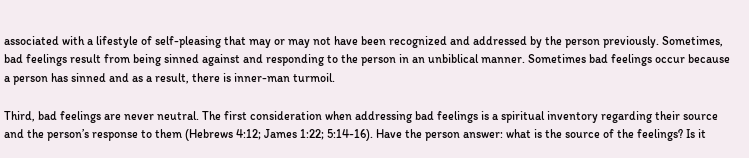associated with a lifestyle of self-pleasing that may or may not have been recognized and addressed by the person previously. Sometimes, bad feelings result from being sinned against and responding to the person in an unbiblical manner. Sometimes bad feelings occur because a person has sinned and as a result, there is inner-man turmoil.

Third, bad feelings are never neutral. The first consideration when addressing bad feelings is a spiritual inventory regarding their source and the person’s response to them (Hebrews 4:12; James 1:22; 5:14-16). Have the person answer: what is the source of the feelings? Is it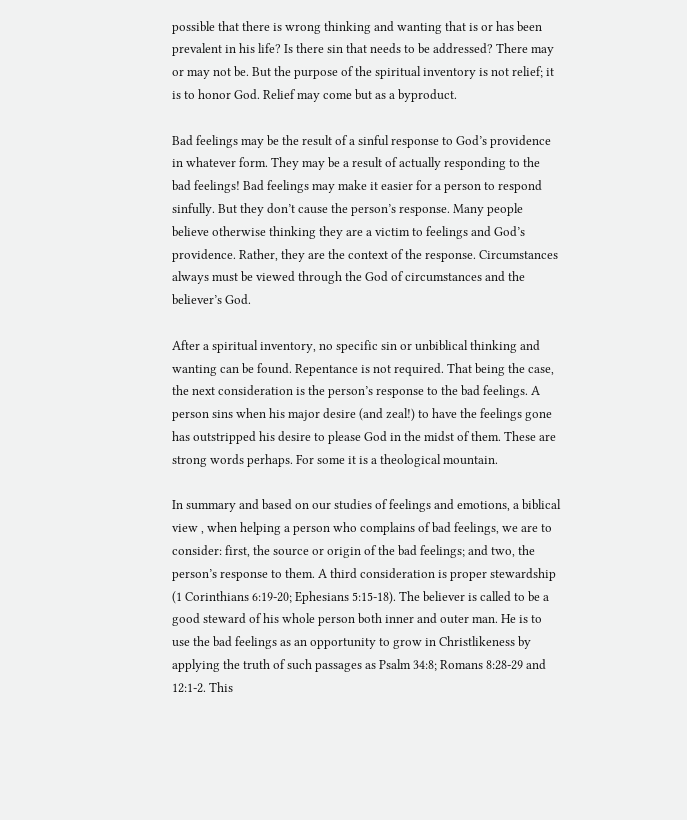possible that there is wrong thinking and wanting that is or has been prevalent in his life? Is there sin that needs to be addressed? There may or may not be. But the purpose of the spiritual inventory is not relief; it is to honor God. Relief may come but as a byproduct.

Bad feelings may be the result of a sinful response to God’s providence in whatever form. They may be a result of actually responding to the bad feelings! Bad feelings may make it easier for a person to respond sinfully. But they don’t cause the person’s response. Many people believe otherwise thinking they are a victim to feelings and God’s providence. Rather, they are the context of the response. Circumstances always must be viewed through the God of circumstances and the believer’s God.

After a spiritual inventory, no specific sin or unbiblical thinking and wanting can be found. Repentance is not required. That being the case, the next consideration is the person’s response to the bad feelings. A person sins when his major desire (and zeal!) to have the feelings gone has outstripped his desire to please God in the midst of them. These are strong words perhaps. For some it is a theological mountain.

In summary and based on our studies of feelings and emotions, a biblical view , when helping a person who complains of bad feelings, we are to consider: first, the source or origin of the bad feelings; and two, the person’s response to them. A third consideration is proper stewardship (1 Corinthians 6:19-20; Ephesians 5:15-18). The believer is called to be a good steward of his whole person both inner and outer man. He is to use the bad feelings as an opportunity to grow in Christlikeness by applying the truth of such passages as Psalm 34:8; Romans 8:28-29 and 12:1-2. This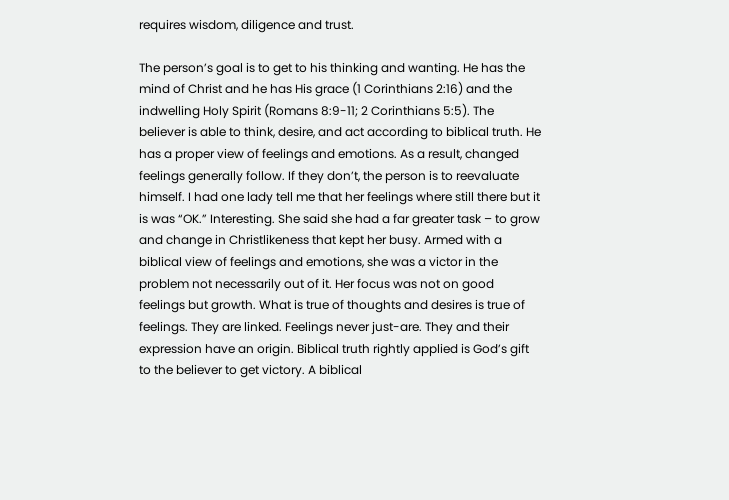requires wisdom, diligence and trust.

The person’s goal is to get to his thinking and wanting. He has the mind of Christ and he has His grace (1 Corinthians 2:16) and the indwelling Holy Spirit (Romans 8:9-11; 2 Corinthians 5:5). The believer is able to think, desire, and act according to biblical truth. He has a proper view of feelings and emotions. As a result, changed feelings generally follow. If they don’t, the person is to reevaluate himself. I had one lady tell me that her feelings where still there but it is was “OK.” Interesting. She said she had a far greater task – to grow and change in Christlikeness that kept her busy. Armed with a biblical view of feelings and emotions, she was a victor in the problem not necessarily out of it. Her focus was not on good feelings but growth. What is true of thoughts and desires is true of feelings. They are linked. Feelings never just-are. They and their expression have an origin. Biblical truth rightly applied is God’s gift to the believer to get victory. A biblical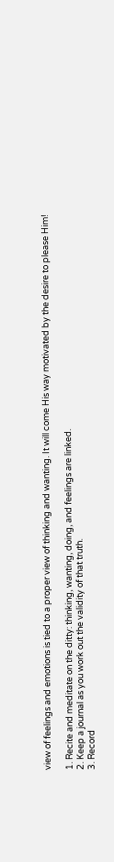view of feelings and emotions is tied to a proper view of thinking and wanting. It will come His way motivated by the desire to please Him!

1. Recite and meditate on the ditty: thinking, wanting, doing, and feelings are linked.
2. Keep a journal as you work out the validity of that truth.
3. Record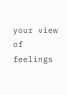your view of feelings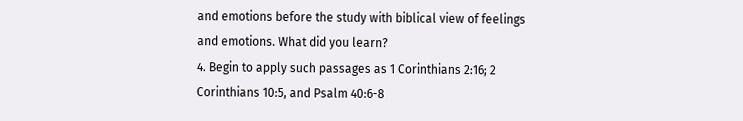and emotions before the study with biblical view of feelings and emotions. What did you learn?
4. Begin to apply such passages as 1 Corinthians 2:16; 2 Corinthians 10:5, and Psalm 40:6-8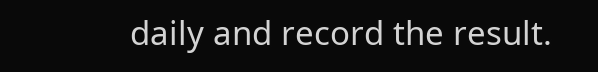daily and record the result.